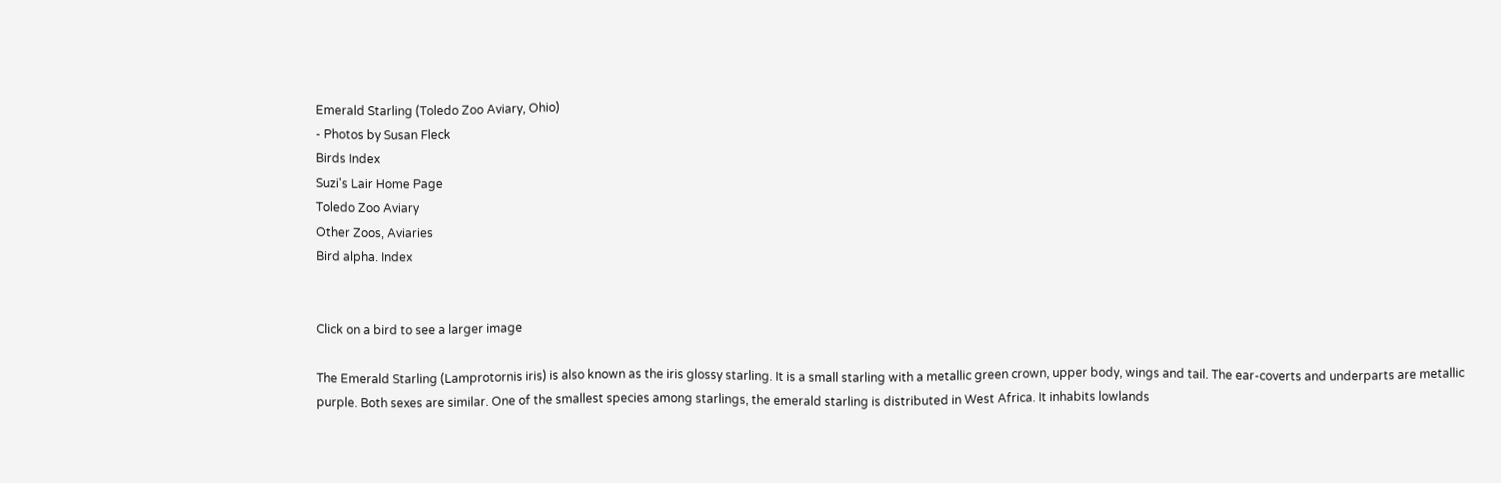Emerald Starling (Toledo Zoo Aviary, Ohio)
- Photos by Susan Fleck
Birds Index
Suzi's Lair Home Page
Toledo Zoo Aviary
Other Zoos, Aviaries
Bird alpha. Index


Click on a bird to see a larger image

The Emerald Starling (Lamprotornis iris) is also known as the iris glossy starling. It is a small starling with a metallic green crown, upper body, wings and tail. The ear-coverts and underparts are metallic purple. Both sexes are similar. One of the smallest species among starlings, the emerald starling is distributed in West Africa. It inhabits lowlands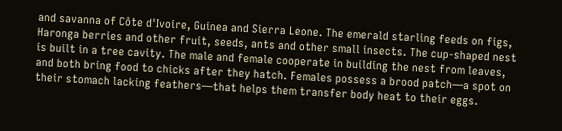and savanna of Côte d'Ivoire, Guinea and Sierra Leone. The emerald starling feeds on figs, Haronga berries and other fruit, seeds, ants and other small insects. The cup-shaped nest is built in a tree cavity. The male and female cooperate in building the nest from leaves, and both bring food to chicks after they hatch. Females possess a brood patch—a spot on their stomach lacking feathers—that helps them transfer body heat to their eggs.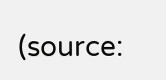(source: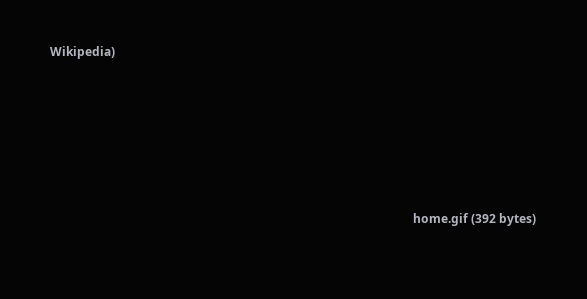Wikipedia)








                                                                                                                         home.gif (392 bytes)